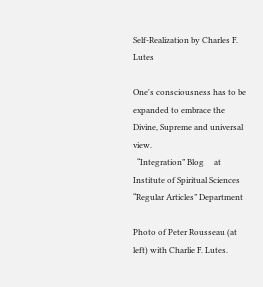Self-Realization by Charles F. Lutes

One's consciousness has to be expanded to embrace the Divine, Supreme and universal view.
  “Integration” Blog     at Institute of Spiritual Sciences     “Regular Articles” Department

Photo of Peter Rousseau (at left) with Charlie F. Lutes.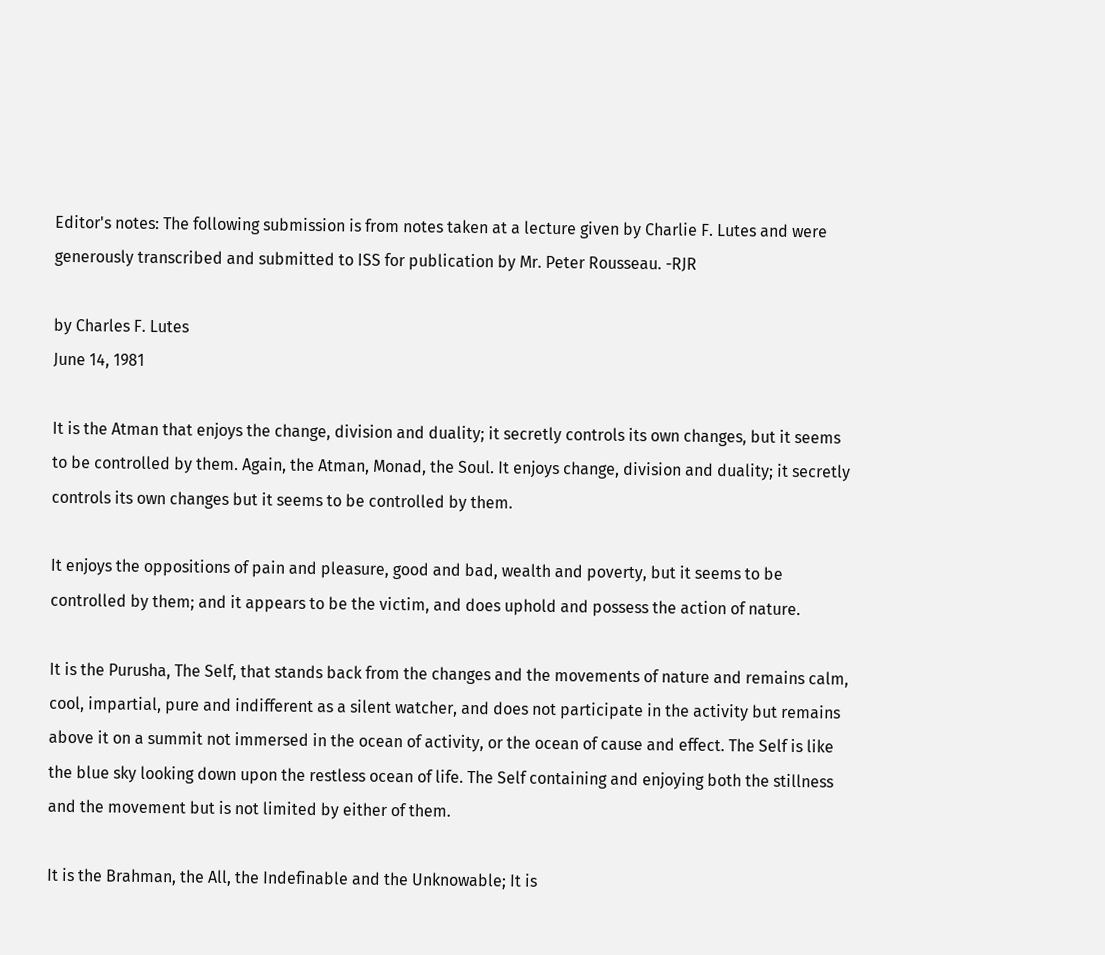Editor's notes: The following submission is from notes taken at a lecture given by Charlie F. Lutes and were generously transcribed and submitted to ISS for publication by Mr. Peter Rousseau. -RJR

by Charles F. Lutes
June 14, 1981

It is the Atman that enjoys the change, division and duality; it secretly controls its own changes, but it seems to be controlled by them. Again, the Atman, Monad, the Soul. It enjoys change, division and duality; it secretly controls its own changes but it seems to be controlled by them.

It enjoys the oppositions of pain and pleasure, good and bad, wealth and poverty, but it seems to be controlled by them; and it appears to be the victim, and does uphold and possess the action of nature.

It is the Purusha, The Self, that stands back from the changes and the movements of nature and remains calm, cool, impartial, pure and indifferent as a silent watcher, and does not participate in the activity but remains above it on a summit not immersed in the ocean of activity, or the ocean of cause and effect. The Self is like the blue sky looking down upon the restless ocean of life. The Self containing and enjoying both the stillness and the movement but is not limited by either of them.

It is the Brahman, the All, the Indefinable and the Unknowable; It is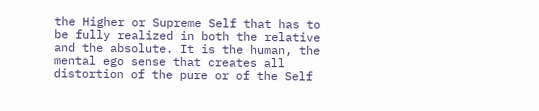the Higher or Supreme Self that has to be fully realized in both the relative and the absolute. It is the human, the mental ego sense that creates all distortion of the pure or of the Self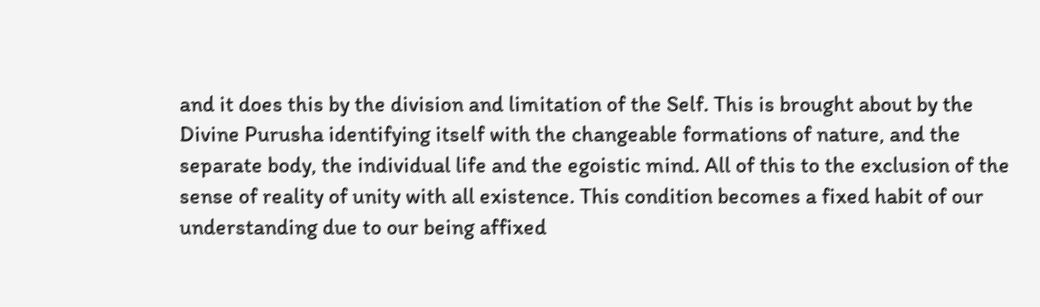and it does this by the division and limitation of the Self. This is brought about by the Divine Purusha identifying itself with the changeable formations of nature, and the separate body, the individual life and the egoistic mind. All of this to the exclusion of the sense of reality of unity with all existence. This condition becomes a fixed habit of our understanding due to our being affixed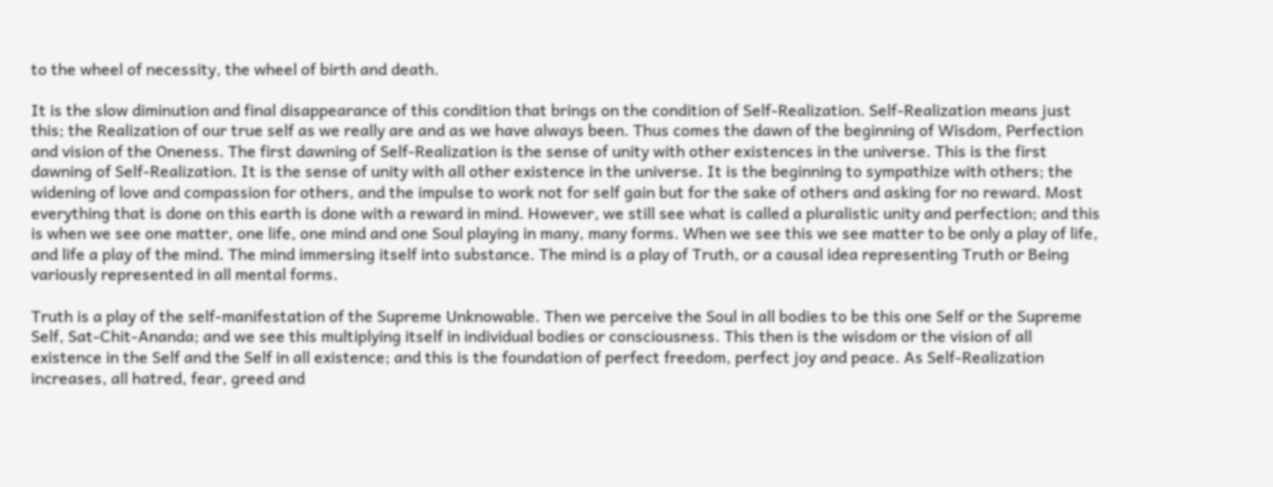to the wheel of necessity, the wheel of birth and death.

It is the slow diminution and final disappearance of this condition that brings on the condition of Self-Realization. Self-Realization means just this; the Realization of our true self as we really are and as we have always been. Thus comes the dawn of the beginning of Wisdom, Perfection and vision of the Oneness. The first dawning of Self-Realization is the sense of unity with other existences in the universe. This is the first dawning of Self-Realization. It is the sense of unity with all other existence in the universe. It is the beginning to sympathize with others; the widening of love and compassion for others, and the impulse to work not for self gain but for the sake of others and asking for no reward. Most everything that is done on this earth is done with a reward in mind. However, we still see what is called a pluralistic unity and perfection; and this is when we see one matter, one life, one mind and one Soul playing in many, many forms. When we see this we see matter to be only a play of life, and life a play of the mind. The mind immersing itself into substance. The mind is a play of Truth, or a causal idea representing Truth or Being variously represented in all mental forms.

Truth is a play of the self-manifestation of the Supreme Unknowable. Then we perceive the Soul in all bodies to be this one Self or the Supreme Self, Sat-Chit-Ananda; and we see this multiplying itself in individual bodies or consciousness. This then is the wisdom or the vision of all existence in the Self and the Self in all existence; and this is the foundation of perfect freedom, perfect joy and peace. As Self-Realization increases, all hatred, fear, greed and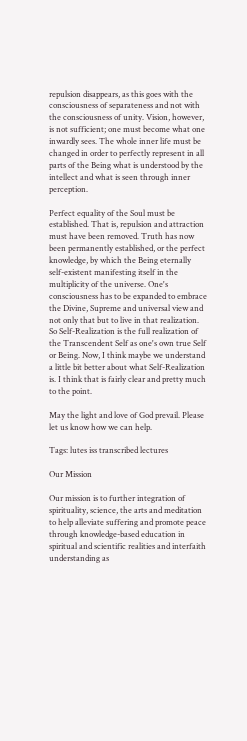repulsion disappears, as this goes with the consciousness of separateness and not with the consciousness of unity. Vision, however, is not sufficient; one must become what one inwardly sees. The whole inner life must be changed in order to perfectly represent in all parts of the Being what is understood by the intellect and what is seen through inner perception.

Perfect equality of the Soul must be established. That is, repulsion and attraction must have been removed. Truth has now been permanently established, or the perfect knowledge, by which the Being eternally self-existent manifesting itself in the multiplicity of the universe. One's consciousness has to be expanded to embrace the Divine, Supreme and universal view and not only that but to live in that realization. So Self-Realization is the full realization of the Transcendent Self as one's own true Self or Being. Now, I think maybe we understand a little bit better about what Self-Realization is. I think that is fairly clear and pretty much to the point.

May the light and love of God prevail. Please let us know how we can help.

Tags: lutes iss transcribed lectures

Our Mission

Our mission is to further integration of spirituality, science, the arts and meditation to help alleviate suffering and promote peace through knowledge-based education in spiritual and scientific realities and interfaith understanding as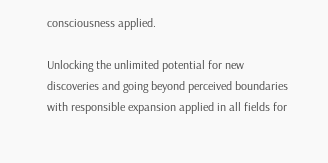consciousness applied.

Unlocking the unlimited potential for new discoveries and going beyond perceived boundaries with responsible expansion applied in all fields for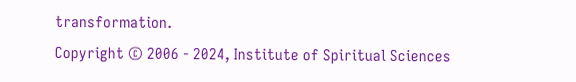transformation.
Copyright © 2006 - 2024, Institute of Spiritual Sciences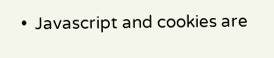•  Javascript and cookies are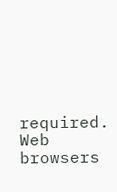required.
Web browsers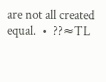are not all created equal.  •  ??≈TL